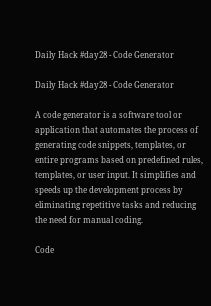Daily Hack #day28 - Code Generator

Daily Hack #day28 - Code Generator

A code generator is a software tool or application that automates the process of generating code snippets, templates, or entire programs based on predefined rules, templates, or user input. It simplifies and speeds up the development process by eliminating repetitive tasks and reducing the need for manual coding.

Code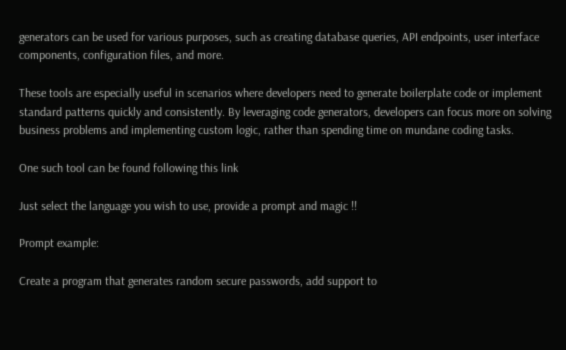generators can be used for various purposes, such as creating database queries, API endpoints, user interface components, configuration files, and more.

These tools are especially useful in scenarios where developers need to generate boilerplate code or implement standard patterns quickly and consistently. By leveraging code generators, developers can focus more on solving business problems and implementing custom logic, rather than spending time on mundane coding tasks.

One such tool can be found following this link

Just select the language you wish to use, provide a prompt and magic !!

Prompt example:

Create a program that generates random secure passwords, add support to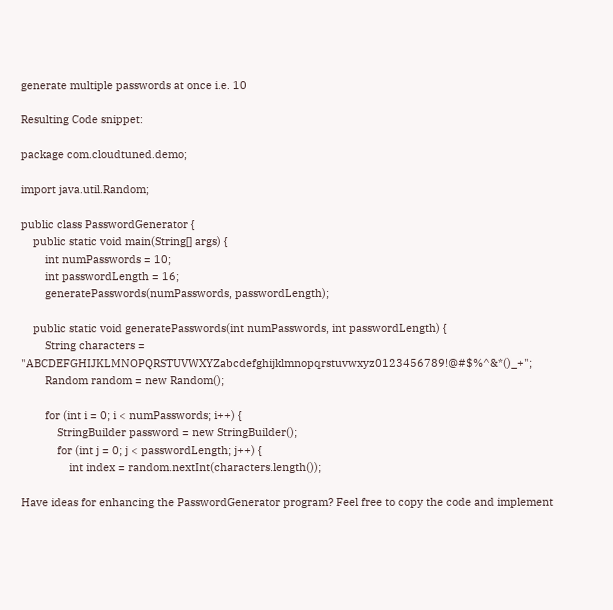generate multiple passwords at once i.e. 10

Resulting Code snippet:

package com.cloudtuned.demo;

import java.util.Random;

public class PasswordGenerator {
    public static void main(String[] args) {
        int numPasswords = 10;
        int passwordLength = 16;
        generatePasswords(numPasswords, passwordLength);

    public static void generatePasswords(int numPasswords, int passwordLength) {
        String characters = "ABCDEFGHIJKLMNOPQRSTUVWXYZabcdefghijklmnopqrstuvwxyz0123456789!@#$%^&*()_+";
        Random random = new Random();

        for (int i = 0; i < numPasswords; i++) {
            StringBuilder password = new StringBuilder();
            for (int j = 0; j < passwordLength; j++) {
                int index = random.nextInt(characters.length());

Have ideas for enhancing the PasswordGenerator program? Feel free to copy the code and implement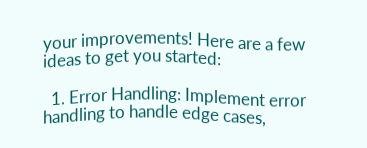your improvements! Here are a few ideas to get you started:

  1. Error Handling: Implement error handling to handle edge cases,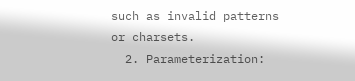such as invalid patterns or charsets.
  2. Parameterization: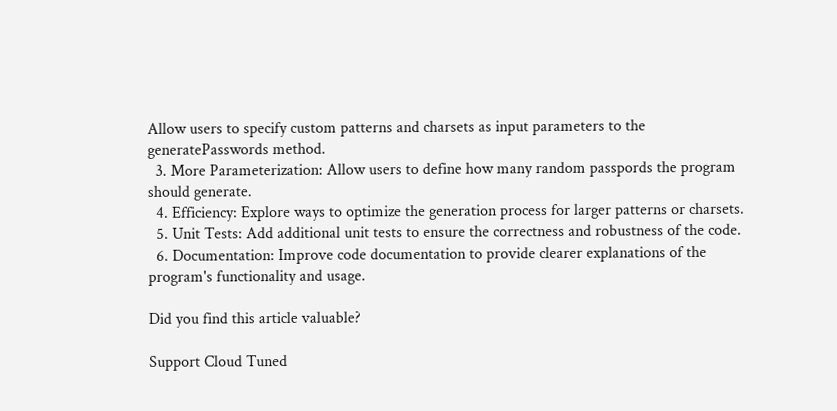Allow users to specify custom patterns and charsets as input parameters to the generatePasswords method.
  3. More Parameterization: Allow users to define how many random passpords the program should generate.
  4. Efficiency: Explore ways to optimize the generation process for larger patterns or charsets.
  5. Unit Tests: Add additional unit tests to ensure the correctness and robustness of the code.
  6. Documentation: Improve code documentation to provide clearer explanations of the program's functionality and usage.

Did you find this article valuable?

Support Cloud Tuned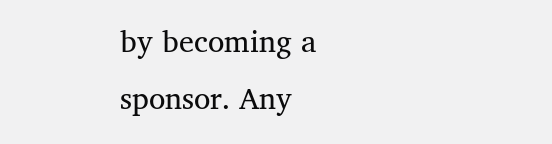by becoming a sponsor. Any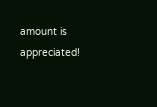amount is appreciated!